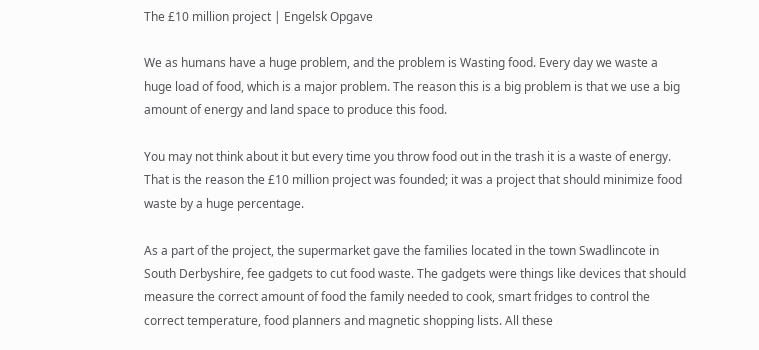The £10 million project | Engelsk Opgave

We as humans have a huge problem, and the problem is Wasting food. Every day we waste a huge load of food, which is a major problem. The reason this is a big problem is that we use a big amount of energy and land space to produce this food.

You may not think about it but every time you throw food out in the trash it is a waste of energy. That is the reason the £10 million project was founded; it was a project that should minimize food waste by a huge percentage.

As a part of the project, the supermarket gave the families located in the town Swadlincote in South Derbyshire, fee gadgets to cut food waste. The gadgets were things like devices that should measure the correct amount of food the family needed to cook, smart fridges to control the correct temperature, food planners and magnetic shopping lists. All these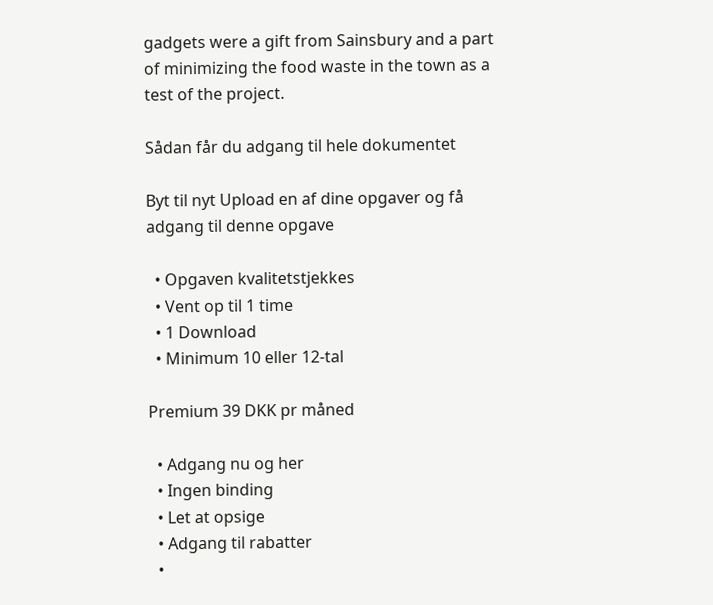gadgets were a gift from Sainsbury and a part of minimizing the food waste in the town as a test of the project.

Sådan får du adgang til hele dokumentet

Byt til nyt Upload en af dine opgaver og få adgang til denne opgave

  • Opgaven kvalitetstjekkes
  • Vent op til 1 time
  • 1 Download
  • Minimum 10 eller 12-tal

Premium 39 DKK pr måned

  • Adgang nu og her
  • Ingen binding
  • Let at opsige
  • Adgang til rabatter
  •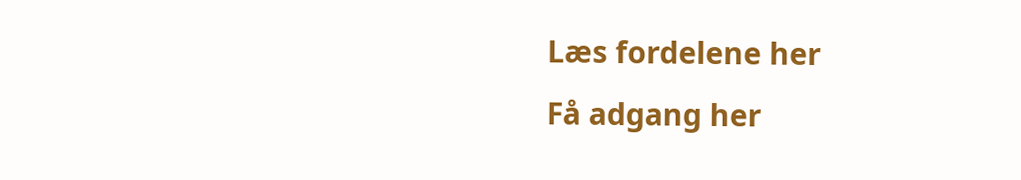Læs fordelene her
Få adgang her